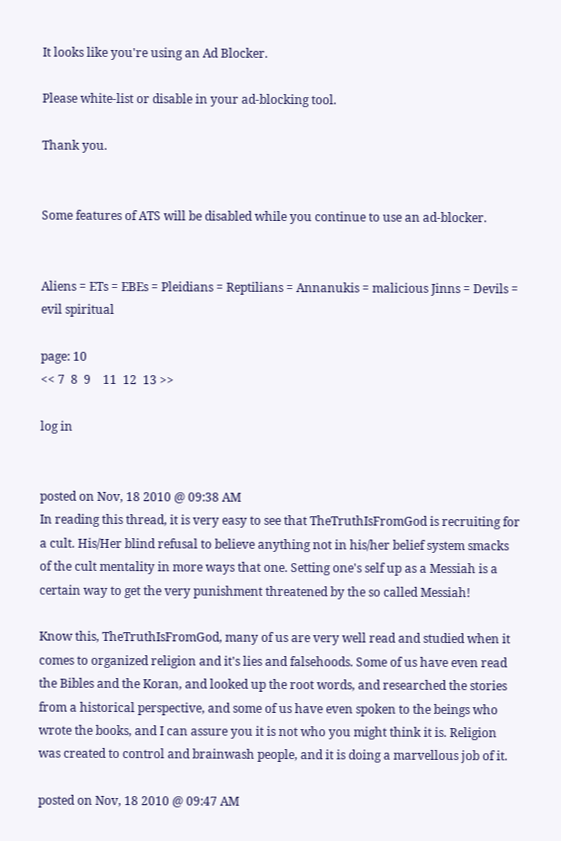It looks like you're using an Ad Blocker.

Please white-list or disable in your ad-blocking tool.

Thank you.


Some features of ATS will be disabled while you continue to use an ad-blocker.


Aliens = ETs = EBEs = Pleidians = Reptilians = Annanukis = malicious Jinns = Devils = evil spiritual

page: 10
<< 7  8  9    11  12  13 >>

log in


posted on Nov, 18 2010 @ 09:38 AM
In reading this thread, it is very easy to see that TheTruthIsFromGod is recruiting for a cult. His/Her blind refusal to believe anything not in his/her belief system smacks of the cult mentality in more ways that one. Setting one's self up as a Messiah is a certain way to get the very punishment threatened by the so called Messiah!

Know this, TheTruthIsFromGod, many of us are very well read and studied when it comes to organized religion and it's lies and falsehoods. Some of us have even read the Bibles and the Koran, and looked up the root words, and researched the stories from a historical perspective, and some of us have even spoken to the beings who wrote the books, and I can assure you it is not who you might think it is. Religion was created to control and brainwash people, and it is doing a marvellous job of it.

posted on Nov, 18 2010 @ 09:47 AM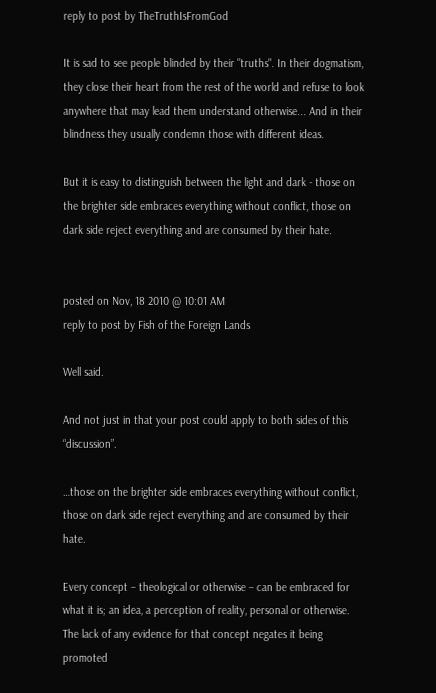reply to post by TheTruthIsFromGod

It is sad to see people blinded by their "truths". In their dogmatism, they close their heart from the rest of the world and refuse to look anywhere that may lead them understand otherwise... And in their blindness they usually condemn those with different ideas.

But it is easy to distinguish between the light and dark - those on the brighter side embraces everything without conflict, those on dark side reject everything and are consumed by their hate.


posted on Nov, 18 2010 @ 10:01 AM
reply to post by Fish of the Foreign Lands

Well said.

And not just in that your post could apply to both sides of this “discussion”.

…those on the brighter side embraces everything without conflict, those on dark side reject everything and are consumed by their hate.

Every concept – theological or otherwise – can be embraced for what it is; an idea, a perception of reality, personal or otherwise. The lack of any evidence for that concept negates it being promoted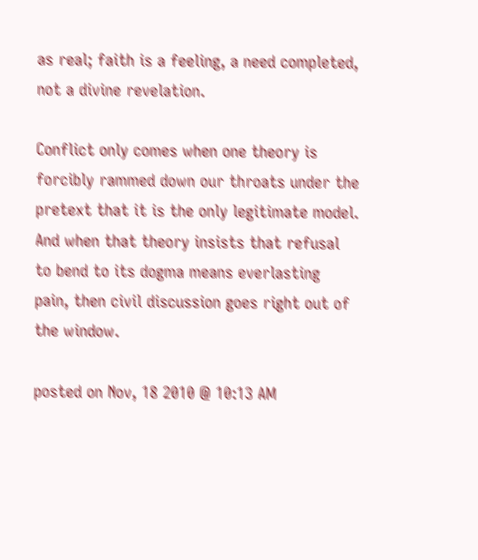as real; faith is a feeling, a need completed, not a divine revelation.

Conflict only comes when one theory is forcibly rammed down our throats under the pretext that it is the only legitimate model. And when that theory insists that refusal to bend to its dogma means everlasting pain, then civil discussion goes right out of the window.

posted on Nov, 18 2010 @ 10:13 AM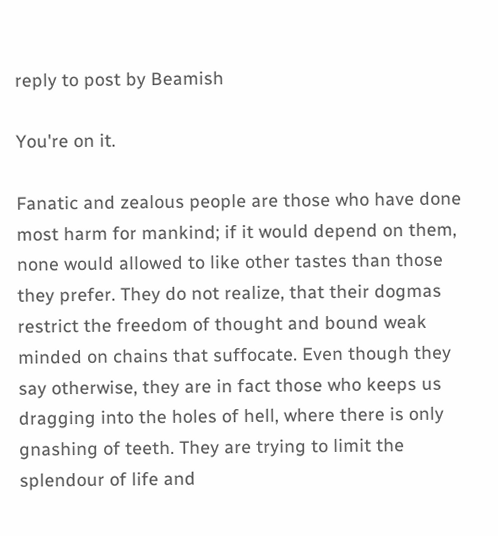reply to post by Beamish

You're on it.

Fanatic and zealous people are those who have done most harm for mankind; if it would depend on them, none would allowed to like other tastes than those they prefer. They do not realize, that their dogmas restrict the freedom of thought and bound weak minded on chains that suffocate. Even though they say otherwise, they are in fact those who keeps us dragging into the holes of hell, where there is only gnashing of teeth. They are trying to limit the splendour of life and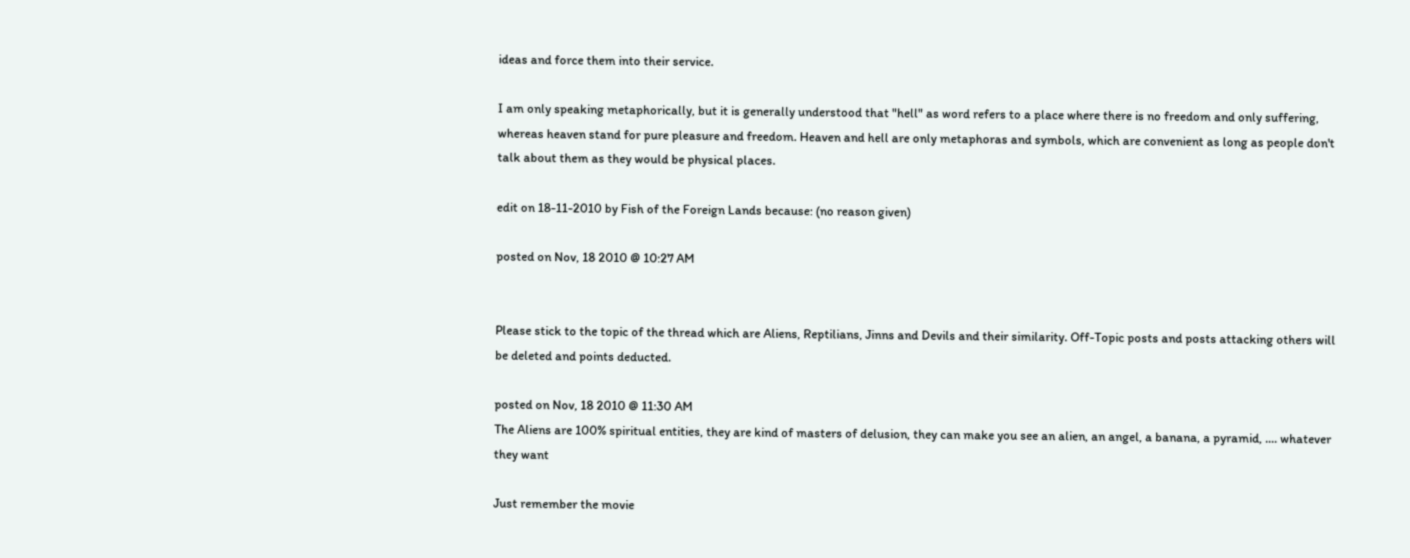ideas and force them into their service.

I am only speaking metaphorically, but it is generally understood that "hell" as word refers to a place where there is no freedom and only suffering, whereas heaven stand for pure pleasure and freedom. Heaven and hell are only metaphoras and symbols, which are convenient as long as people don't talk about them as they would be physical places.

edit on 18-11-2010 by Fish of the Foreign Lands because: (no reason given)

posted on Nov, 18 2010 @ 10:27 AM


Please stick to the topic of the thread which are Aliens, Reptilians, Jinns and Devils and their similarity. Off-Topic posts and posts attacking others will be deleted and points deducted.

posted on Nov, 18 2010 @ 11:30 AM
The Aliens are 100% spiritual entities, they are kind of masters of delusion, they can make you see an alien, an angel, a banana, a pyramid, .... whatever they want

Just remember the movie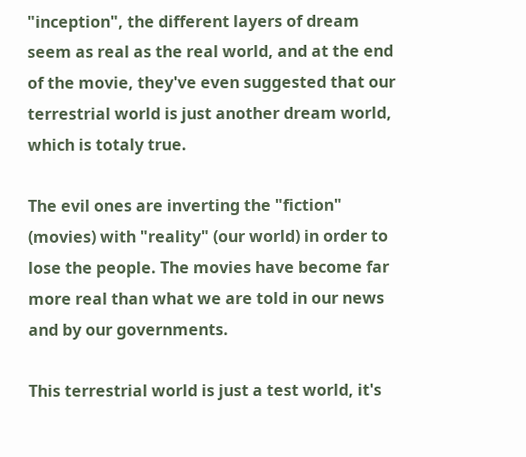"inception", the different layers of dream seem as real as the real world, and at the end of the movie, they've even suggested that our terrestrial world is just another dream world, which is totaly true.

The evil ones are inverting the "fiction" (movies) with "reality" (our world) in order to lose the people. The movies have become far more real than what we are told in our news and by our governments.

This terrestrial world is just a test world, it's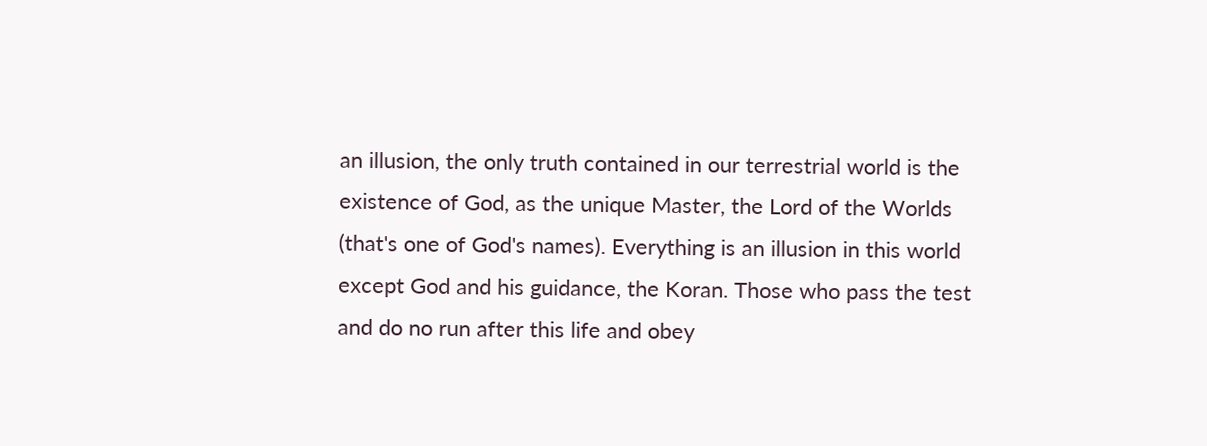an illusion, the only truth contained in our terrestrial world is the existence of God, as the unique Master, the Lord of the Worlds (that's one of God's names). Everything is an illusion in this world except God and his guidance, the Koran. Those who pass the test and do no run after this life and obey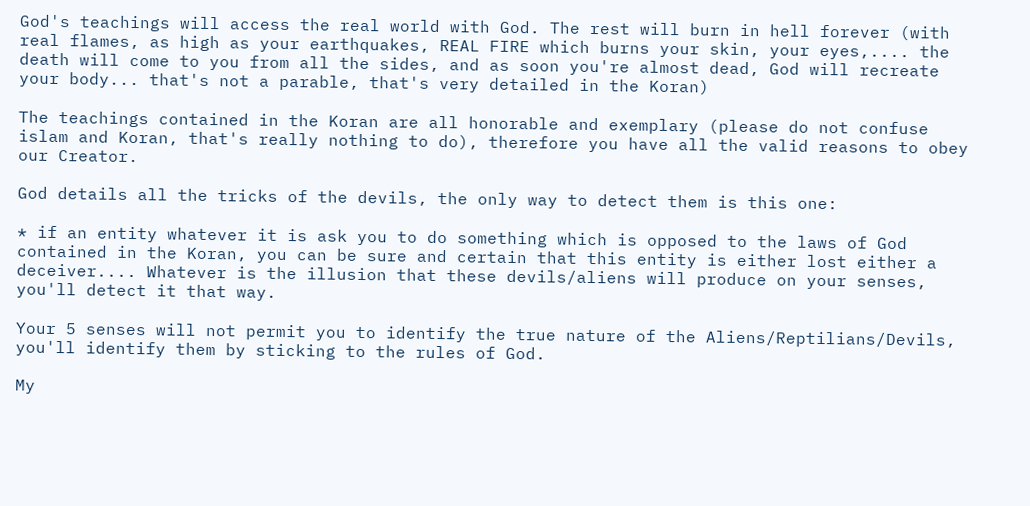God's teachings will access the real world with God. The rest will burn in hell forever (with real flames, as high as your earthquakes, REAL FIRE which burns your skin, your eyes,.... the death will come to you from all the sides, and as soon you're almost dead, God will recreate your body... that's not a parable, that's very detailed in the Koran)

The teachings contained in the Koran are all honorable and exemplary (please do not confuse islam and Koran, that's really nothing to do), therefore you have all the valid reasons to obey our Creator.

God details all the tricks of the devils, the only way to detect them is this one:

* if an entity whatever it is ask you to do something which is opposed to the laws of God contained in the Koran, you can be sure and certain that this entity is either lost either a deceiver.... Whatever is the illusion that these devils/aliens will produce on your senses, you'll detect it that way.

Your 5 senses will not permit you to identify the true nature of the Aliens/Reptilians/Devils, you'll identify them by sticking to the rules of God.

My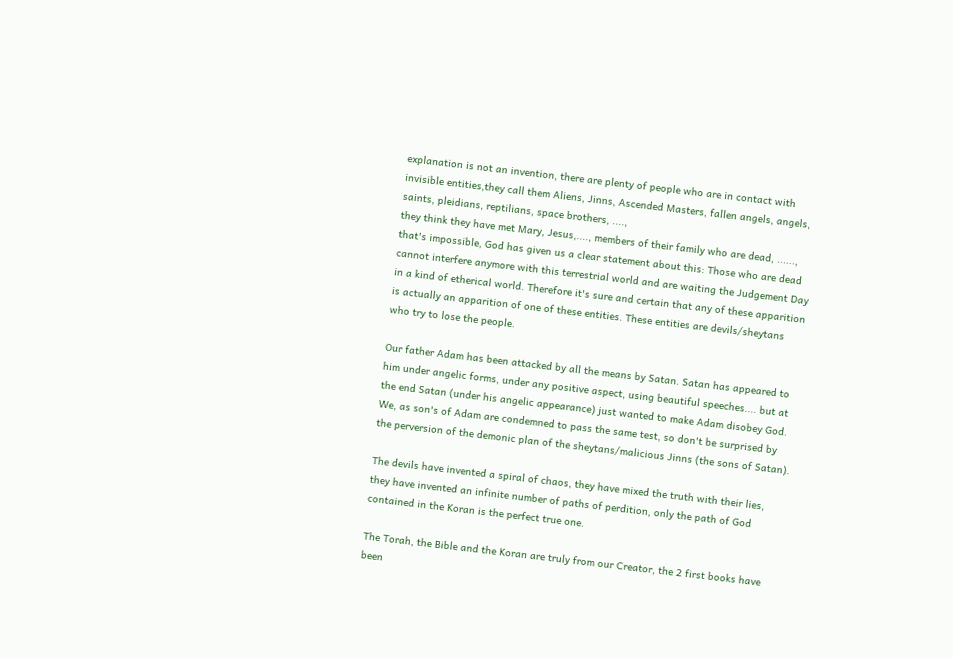explanation is not an invention, there are plenty of people who are in contact with invisible entities,they call them Aliens, Jinns, Ascended Masters, fallen angels, angels, saints, pleidians, reptilians, space brothers, ....,
they think they have met Mary, Jesus,...., members of their family who are dead, ......, that's impossible, God has given us a clear statement about this: Those who are dead cannot interfere anymore with this terrestrial world and are waiting the Judgement Day in a kind of etherical world. Therefore it's sure and certain that any of these apparition is actually an apparition of one of these entities. These entities are devils/sheytans who try to lose the people.

Our father Adam has been attacked by all the means by Satan. Satan has appeared to him under angelic forms, under any positive aspect, using beautiful speeches.... but at the end Satan (under his angelic appearance) just wanted to make Adam disobey God. We, as son's of Adam are condemned to pass the same test, so don't be surprised by the perversion of the demonic plan of the sheytans/malicious Jinns (the sons of Satan).

The devils have invented a spiral of chaos, they have mixed the truth with their lies, they have invented an infinite number of paths of perdition, only the path of God contained in the Koran is the perfect true one.

The Torah, the Bible and the Koran are truly from our Creator, the 2 first books have been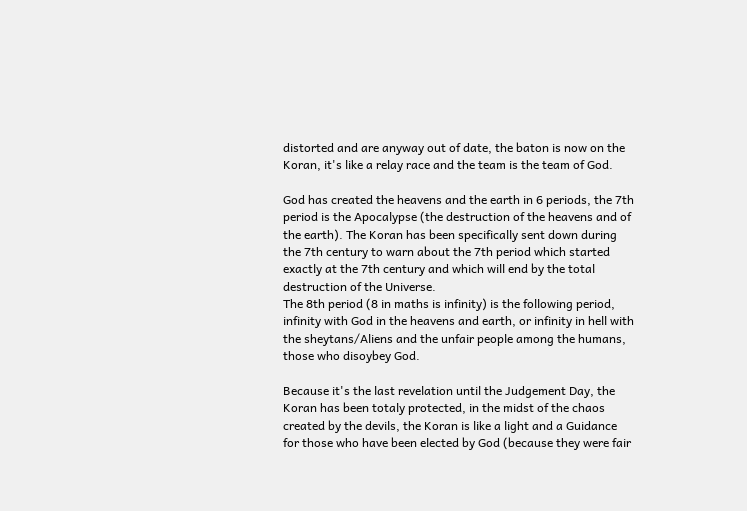distorted and are anyway out of date, the baton is now on the Koran, it's like a relay race and the team is the team of God.

God has created the heavens and the earth in 6 periods, the 7th period is the Apocalypse (the destruction of the heavens and of the earth). The Koran has been specifically sent down during the 7th century to warn about the 7th period which started exactly at the 7th century and which will end by the total destruction of the Universe.
The 8th period (8 in maths is infinity) is the following period, infinity with God in the heavens and earth, or infinity in hell with the sheytans/Aliens and the unfair people among the humans, those who disoybey God.

Because it's the last revelation until the Judgement Day, the Koran has been totaly protected, in the midst of the chaos created by the devils, the Koran is like a light and a Guidance for those who have been elected by God (because they were fair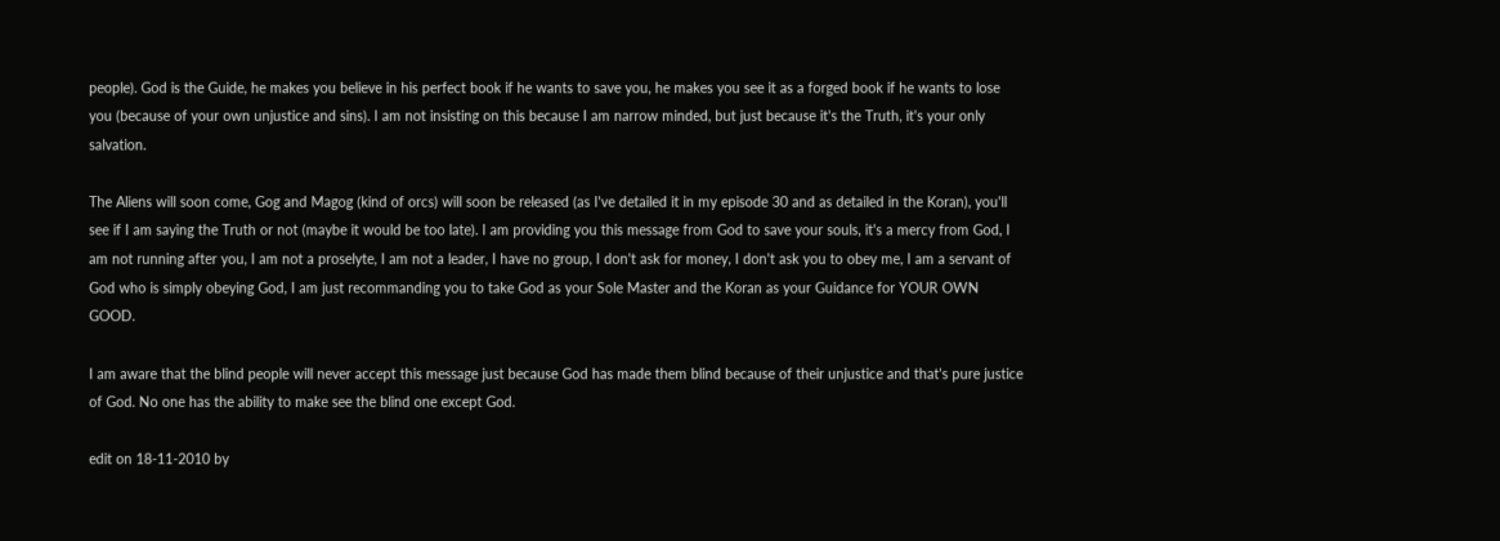people). God is the Guide, he makes you believe in his perfect book if he wants to save you, he makes you see it as a forged book if he wants to lose you (because of your own unjustice and sins). I am not insisting on this because I am narrow minded, but just because it's the Truth, it's your only salvation.

The Aliens will soon come, Gog and Magog (kind of orcs) will soon be released (as I've detailed it in my episode 30 and as detailed in the Koran), you'll see if I am saying the Truth or not (maybe it would be too late). I am providing you this message from God to save your souls, it's a mercy from God, I am not running after you, I am not a proselyte, I am not a leader, I have no group, I don't ask for money, I don't ask you to obey me, I am a servant of God who is simply obeying God, I am just recommanding you to take God as your Sole Master and the Koran as your Guidance for YOUR OWN GOOD.

I am aware that the blind people will never accept this message just because God has made them blind because of their unjustice and that's pure justice of God. No one has the ability to make see the blind one except God.

edit on 18-11-2010 by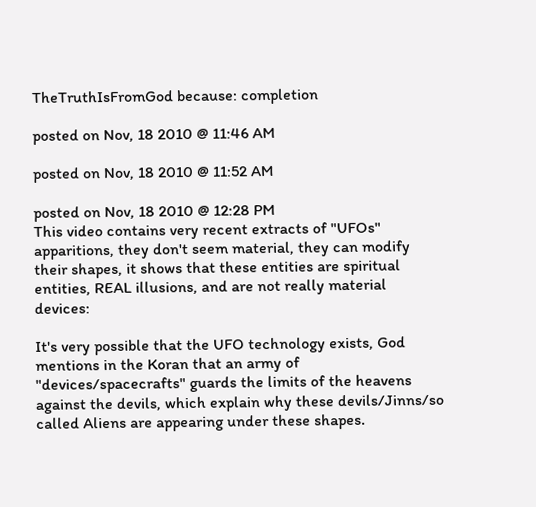TheTruthIsFromGod because: completion

posted on Nov, 18 2010 @ 11:46 AM

posted on Nov, 18 2010 @ 11:52 AM

posted on Nov, 18 2010 @ 12:28 PM
This video contains very recent extracts of "UFOs" apparitions, they don't seem material, they can modify their shapes, it shows that these entities are spiritual entities, REAL illusions, and are not really material devices:

It's very possible that the UFO technology exists, God mentions in the Koran that an army of "devices/spacecrafts" guards the limits of the heavens against the devils, which explain why these devils/Jinns/so called Aliens are appearing under these shapes.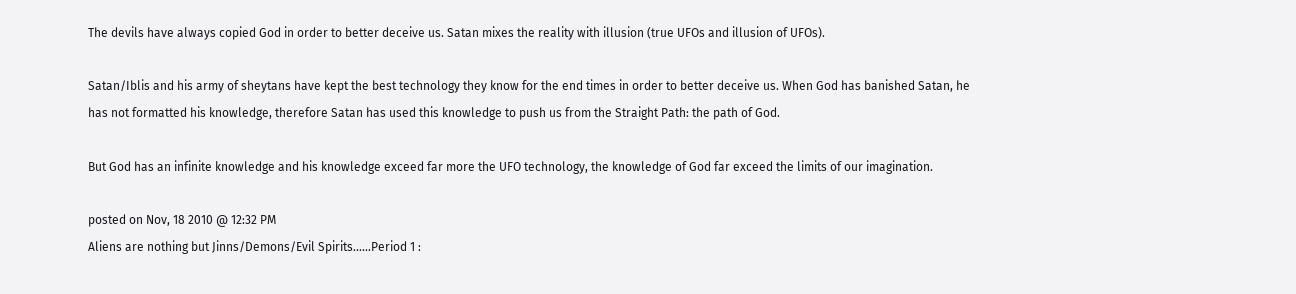The devils have always copied God in order to better deceive us. Satan mixes the reality with illusion (true UFOs and illusion of UFOs).

Satan/Iblis and his army of sheytans have kept the best technology they know for the end times in order to better deceive us. When God has banished Satan, he has not formatted his knowledge, therefore Satan has used this knowledge to push us from the Straight Path: the path of God.

But God has an infinite knowledge and his knowledge exceed far more the UFO technology, the knowledge of God far exceed the limits of our imagination.

posted on Nov, 18 2010 @ 12:32 PM
Aliens are nothing but Jinns/Demons/Evil Spirits......Period 1 :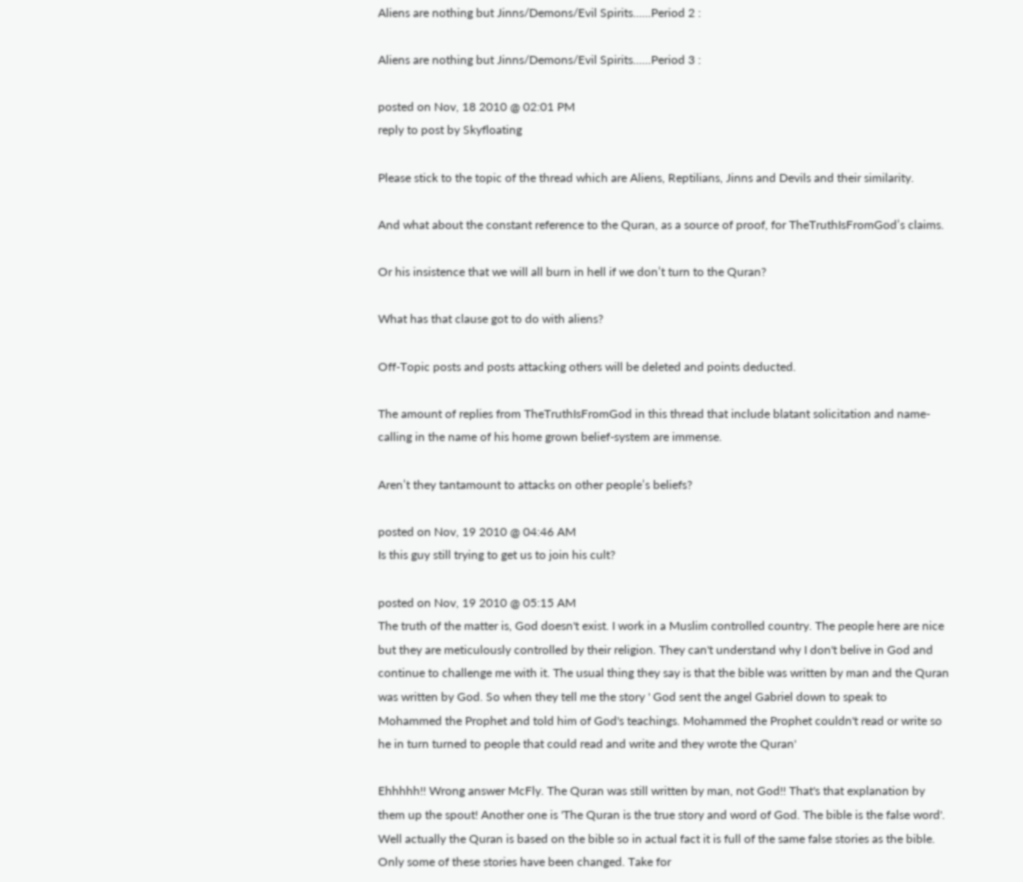Aliens are nothing but Jinns/Demons/Evil Spirits......Period 2 :

Aliens are nothing but Jinns/Demons/Evil Spirits......Period 3 :

posted on Nov, 18 2010 @ 02:01 PM
reply to post by Skyfloating

Please stick to the topic of the thread which are Aliens, Reptilians, Jinns and Devils and their similarity.

And what about the constant reference to the Quran, as a source of proof, for TheTruthIsFromGod’s claims.

Or his insistence that we will all burn in hell if we don’t turn to the Quran?

What has that clause got to do with aliens?

Off-Topic posts and posts attacking others will be deleted and points deducted.

The amount of replies from TheTruthIsFromGod in this thread that include blatant solicitation and name-calling in the name of his home grown belief-system are immense.

Aren’t they tantamount to attacks on other people’s beliefs?

posted on Nov, 19 2010 @ 04:46 AM
Is this guy still trying to get us to join his cult?

posted on Nov, 19 2010 @ 05:15 AM
The truth of the matter is, God doesn't exist. I work in a Muslim controlled country. The people here are nice but they are meticulously controlled by their religion. They can't understand why I don't belive in God and continue to challenge me with it. The usual thing they say is that the bible was written by man and the Quran was written by God. So when they tell me the story ' God sent the angel Gabriel down to speak to Mohammed the Prophet and told him of God's teachings. Mohammed the Prophet couldn't read or write so he in turn turned to people that could read and write and they wrote the Quran'

Ehhhhh!! Wrong answer McFly. The Quran was still written by man, not God!! That's that explanation by them up the spout! Another one is 'The Quran is the true story and word of God. The bible is the false word'. Well actually the Quran is based on the bible so in actual fact it is full of the same false stories as the bible. Only some of these stories have been changed. Take for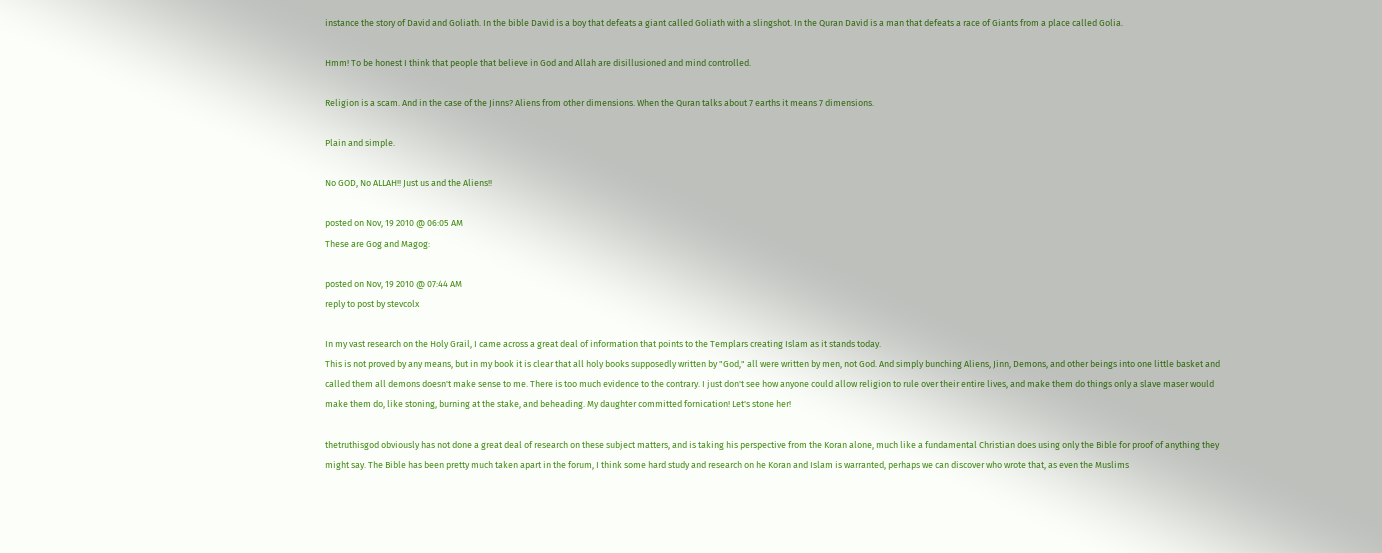instance the story of David and Goliath. In the bible David is a boy that defeats a giant called Goliath with a slingshot. In the Quran David is a man that defeats a race of Giants from a place called Golia.

Hmm! To be honest I think that people that believe in God and Allah are disillusioned and mind controlled.

Religion is a scam. And in the case of the Jinns? Aliens from other dimensions. When the Quran talks about 7 earths it means 7 dimensions.

Plain and simple.

No GOD, No ALLAH!! Just us and the Aliens!!

posted on Nov, 19 2010 @ 06:05 AM
These are Gog and Magog:

posted on Nov, 19 2010 @ 07:44 AM
reply to post by stevcolx

In my vast research on the Holy Grail, I came across a great deal of information that points to the Templars creating Islam as it stands today.
This is not proved by any means, but in my book it is clear that all holy books supposedly written by "God," all were written by men, not God. And simply bunching Aliens, Jinn, Demons, and other beings into one little basket and called them all demons doesn't make sense to me. There is too much evidence to the contrary. I just don't see how anyone could allow religion to rule over their entire lives, and make them do things only a slave maser would make them do, like stoning, burning at the stake, and beheading. My daughter committed fornication! Let's stone her!

thetruthisgod obviously has not done a great deal of research on these subject matters, and is taking his perspective from the Koran alone, much like a fundamental Christian does using only the Bible for proof of anything they might say. The Bible has been pretty much taken apart in the forum, I think some hard study and research on he Koran and Islam is warranted, perhaps we can discover who wrote that, as even the Muslims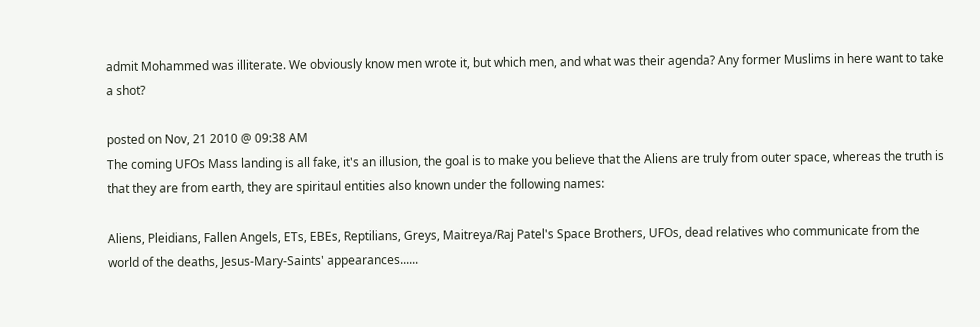admit Mohammed was illiterate. We obviously know men wrote it, but which men, and what was their agenda? Any former Muslims in here want to take a shot?

posted on Nov, 21 2010 @ 09:38 AM
The coming UFOs Mass landing is all fake, it's an illusion, the goal is to make you believe that the Aliens are truly from outer space, whereas the truth is that they are from earth, they are spiritaul entities also known under the following names:

Aliens, Pleidians, Fallen Angels, ETs, EBEs, Reptilians, Greys, Maitreya/Raj Patel's Space Brothers, UFOs, dead relatives who communicate from the world of the deaths, Jesus-Mary-Saints' appearances......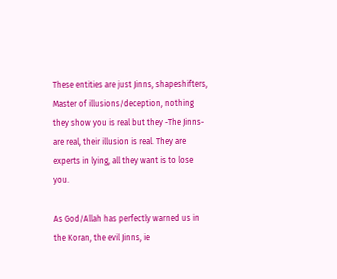These entities are just Jinns, shapeshifters, Master of illusions/deception, nothing they show you is real but they -The Jinns- are real, their illusion is real. They are experts in lying, all they want is to lose you.

As God/Allah has perfectly warned us in the Koran, the evil Jinns, ie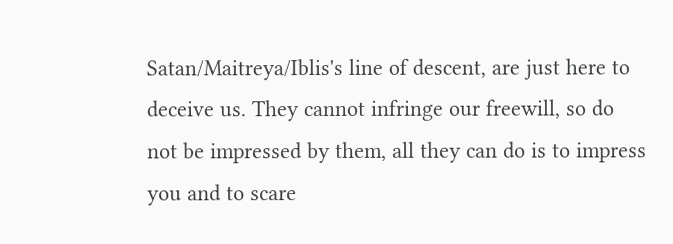Satan/Maitreya/Iblis's line of descent, are just here to deceive us. They cannot infringe our freewill, so do not be impressed by them, all they can do is to impress you and to scare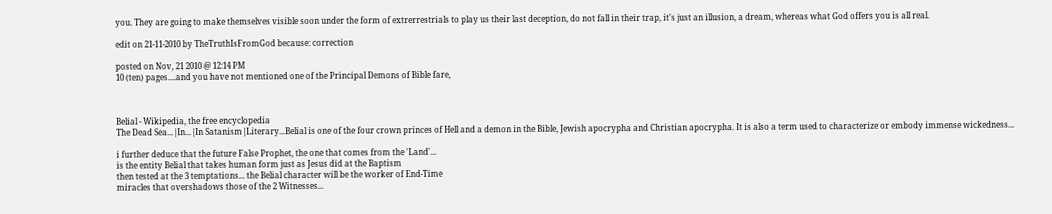you. They are going to make themselves visible soon under the form of extrerrestrials to play us their last deception, do not fall in their trap, it's just an illusion, a dream, whereas what God offers you is all real.

edit on 21-11-2010 by TheTruthIsFromGod because: correction

posted on Nov, 21 2010 @ 12:14 PM
10 (ten) pages....and you have not mentioned one of the Principal Demons of Bible fare,



Belial - Wikipedia, the free encyclopedia
The Dead Sea...|In...|In Satanism|Literary...Belial is one of the four crown princes of Hell and a demon in the Bible, Jewish apocrypha and Christian apocrypha. It is also a term used to characterize or embody immense wickedness...

i further deduce that the future False Prophet, the one that comes from the 'Land'...
is the entity Belial that takes human form just as Jesus did at the Baptism
then tested at the 3 temptations... the Belial character will be the worker of End-Time
miracles that overshadows those of the 2 Witnesses...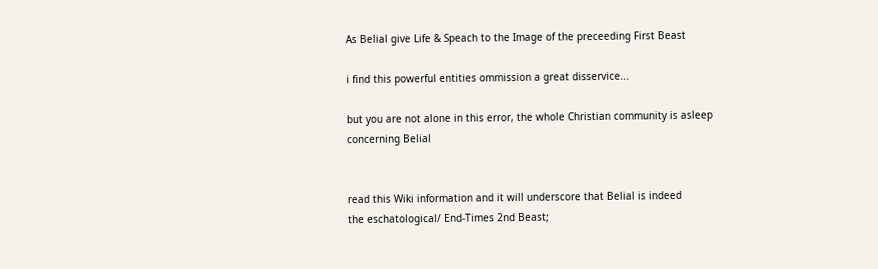As Belial give Life & Speach to the Image of the preceeding First Beast

i find this powerful entities ommission a great disservice...

but you are not alone in this error, the whole Christian community is asleep
concerning Belial


read this Wiki information and it will underscore that Belial is indeed
the eschatological/ End-Times 2nd Beast;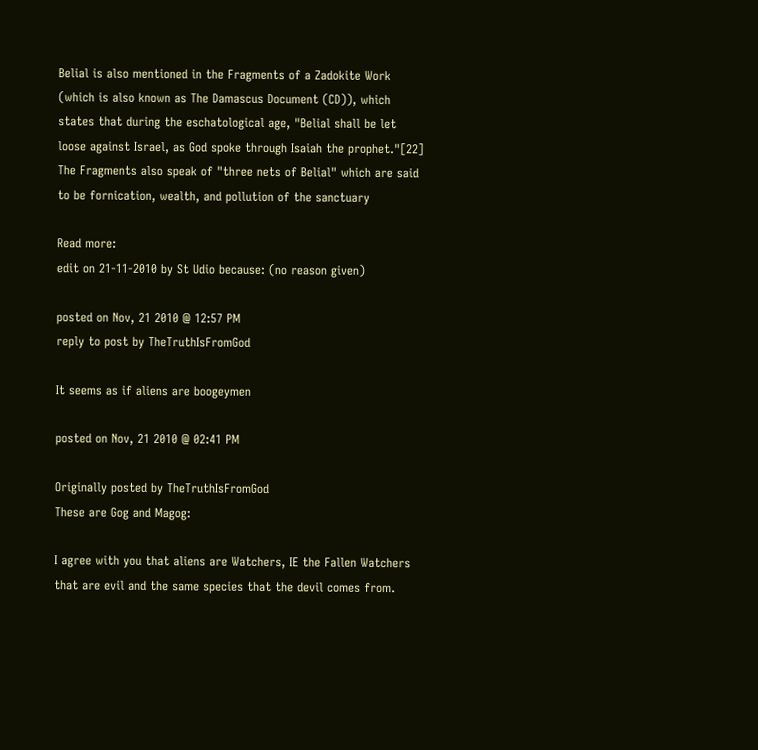Belial is also mentioned in the Fragments of a Zadokite Work (which is also known as The Damascus Document (CD)), which states that during the eschatological age, "Belial shall be let loose against Israel, as God spoke through Isaiah the prophet."[22] The Fragments also speak of "three nets of Belial" which are said to be fornication, wealth, and pollution of the sanctuary

Read more:
edit on 21-11-2010 by St Udio because: (no reason given)

posted on Nov, 21 2010 @ 12:57 PM
reply to post by TheTruthIsFromGod

It seems as if aliens are boogeymen

posted on Nov, 21 2010 @ 02:41 PM

Originally posted by TheTruthIsFromGod
These are Gog and Magog:

I agree with you that aliens are Watchers, IE the Fallen Watchers that are evil and the same species that the devil comes from.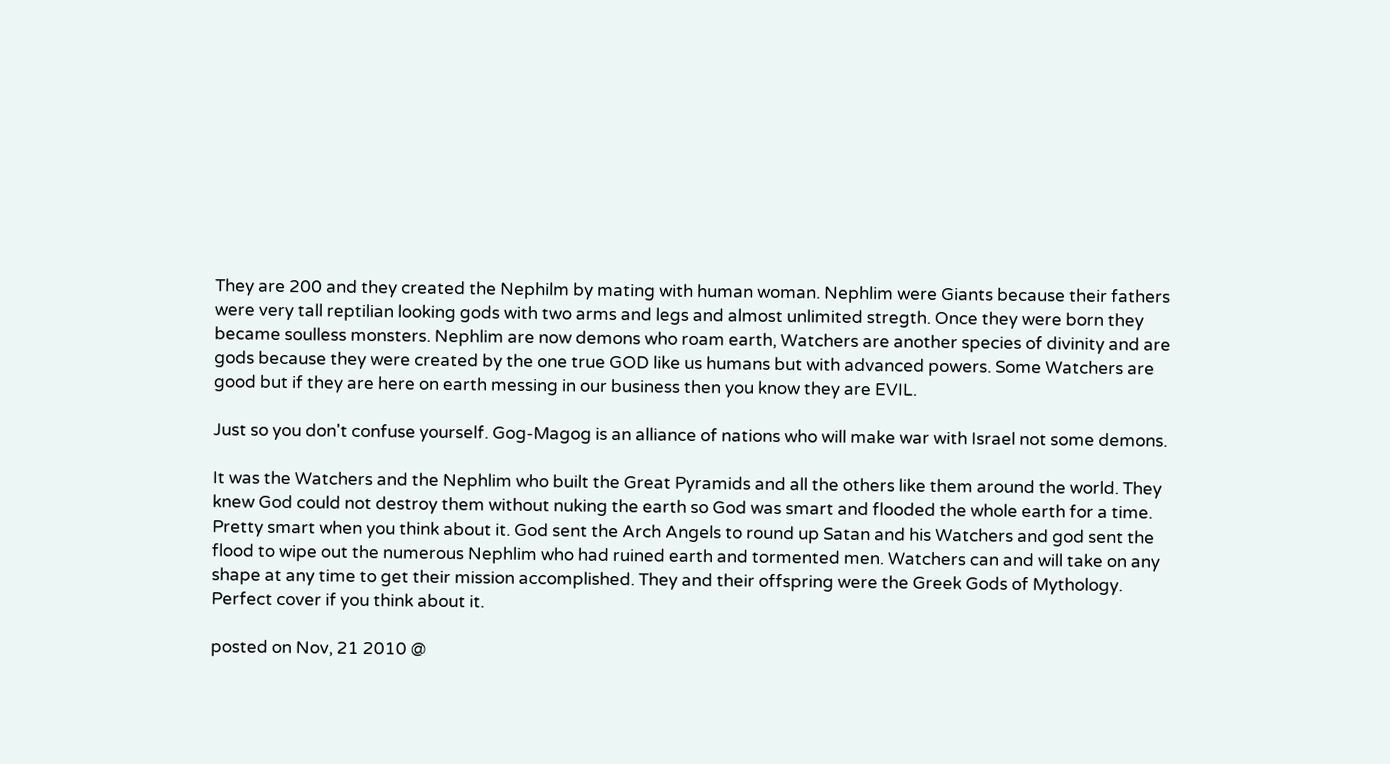They are 200 and they created the Nephilm by mating with human woman. Nephlim were Giants because their fathers were very tall reptilian looking gods with two arms and legs and almost unlimited stregth. Once they were born they became soulless monsters. Nephlim are now demons who roam earth, Watchers are another species of divinity and are gods because they were created by the one true GOD like us humans but with advanced powers. Some Watchers are good but if they are here on earth messing in our business then you know they are EVIL.

Just so you don't confuse yourself. Gog-Magog is an alliance of nations who will make war with Israel not some demons.

It was the Watchers and the Nephlim who built the Great Pyramids and all the others like them around the world. They knew God could not destroy them without nuking the earth so God was smart and flooded the whole earth for a time. Pretty smart when you think about it. God sent the Arch Angels to round up Satan and his Watchers and god sent the flood to wipe out the numerous Nephlim who had ruined earth and tormented men. Watchers can and will take on any shape at any time to get their mission accomplished. They and their offspring were the Greek Gods of Mythology. Perfect cover if you think about it.

posted on Nov, 21 2010 @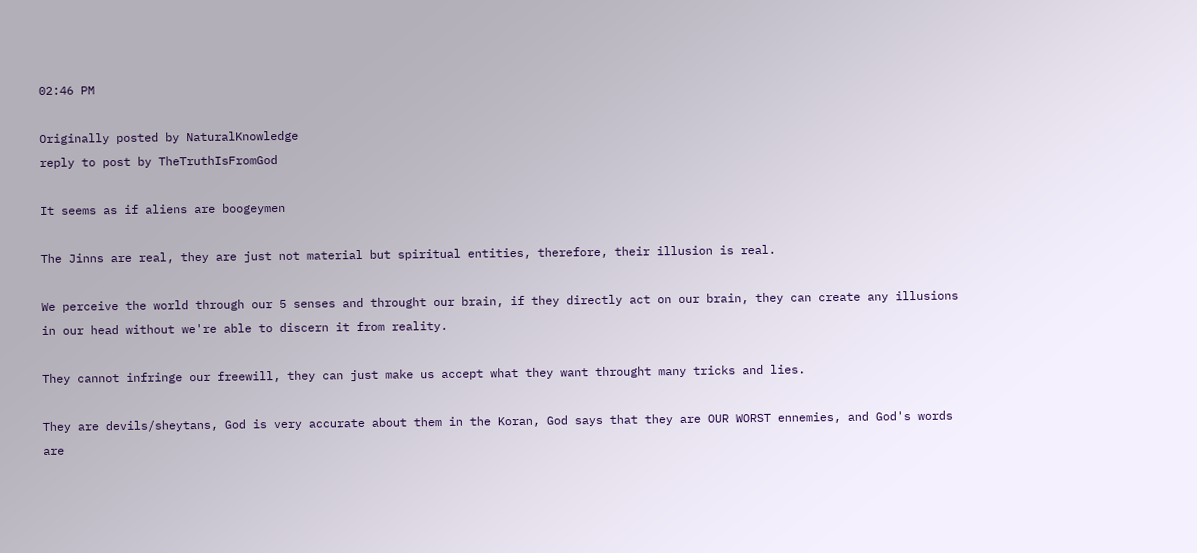02:46 PM

Originally posted by NaturalKnowledge
reply to post by TheTruthIsFromGod

It seems as if aliens are boogeymen

The Jinns are real, they are just not material but spiritual entities, therefore, their illusion is real.

We perceive the world through our 5 senses and throught our brain, if they directly act on our brain, they can create any illusions in our head without we're able to discern it from reality.

They cannot infringe our freewill, they can just make us accept what they want throught many tricks and lies.

They are devils/sheytans, God is very accurate about them in the Koran, God says that they are OUR WORST ennemies, and God's words are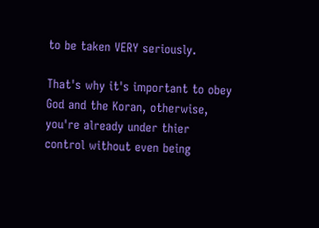to be taken VERY seriously.

That's why it's important to obey God and the Koran, otherwise, you're already under thier control without even being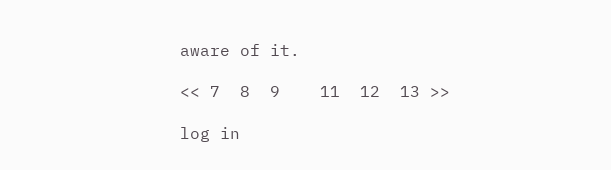aware of it.

<< 7  8  9    11  12  13 >>

log in